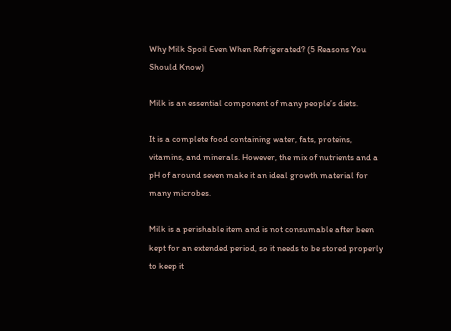Why Milk Spoil Even When Refrigerated? (5 Reasons You Should Know)

Milk is an essential component of many people’s diets.

It is a complete food containing water, fats, proteins, vitamins, and minerals. However, the mix of nutrients and a pH of around seven make it an ideal growth material for many microbes.

Milk is a perishable item and is not consumable after been kept for an extended period, so it needs to be stored properly to keep it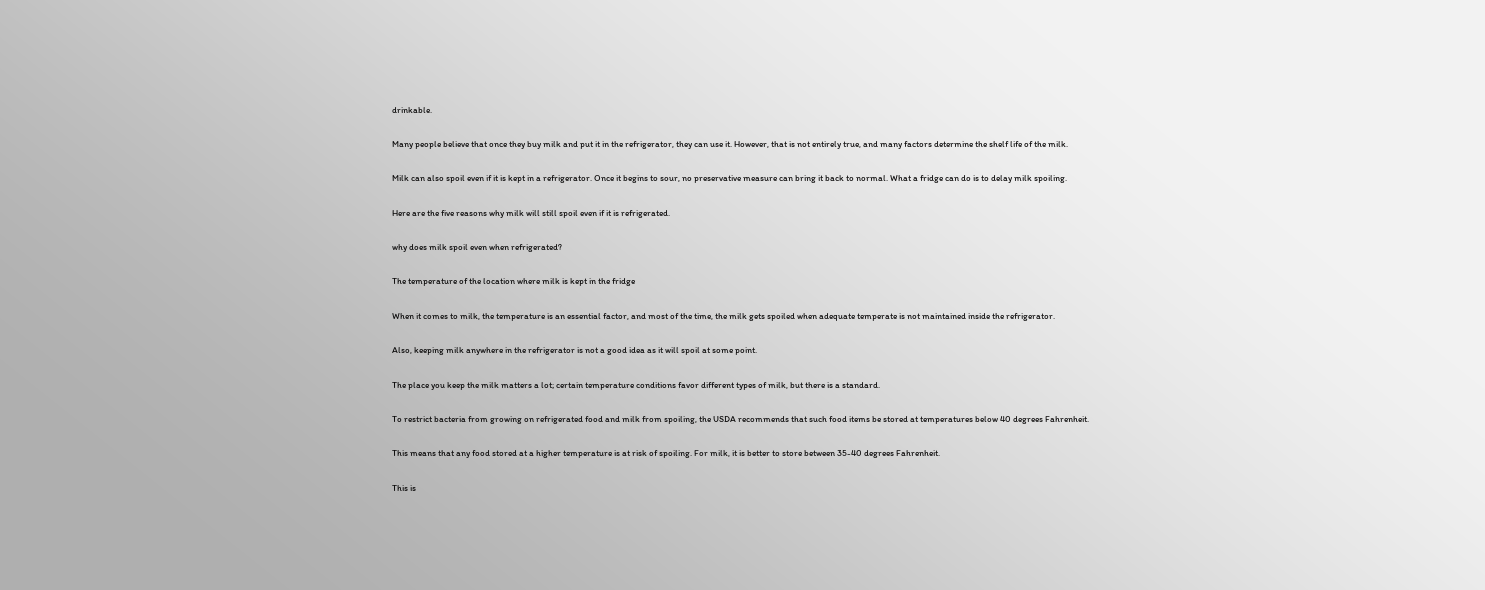drinkable.

Many people believe that once they buy milk and put it in the refrigerator, they can use it. However, that is not entirely true, and many factors determine the shelf life of the milk.

Milk can also spoil even if it is kept in a refrigerator. Once it begins to sour, no preservative measure can bring it back to normal. What a fridge can do is to delay milk spoiling.

Here are the five reasons why milk will still spoil even if it is refrigerated.

why does milk spoil even when refrigerated?

The temperature of the location where milk is kept in the fridge

When it comes to milk, the temperature is an essential factor, and most of the time, the milk gets spoiled when adequate temperate is not maintained inside the refrigerator.

Also, keeping milk anywhere in the refrigerator is not a good idea as it will spoil at some point.

The place you keep the milk matters a lot; certain temperature conditions favor different types of milk, but there is a standard.

To restrict bacteria from growing on refrigerated food and milk from spoiling, the USDA recommends that such food items be stored at temperatures below 40 degrees Fahrenheit.

This means that any food stored at a higher temperature is at risk of spoiling. For milk, it is better to store between 35-40 degrees Fahrenheit.

This is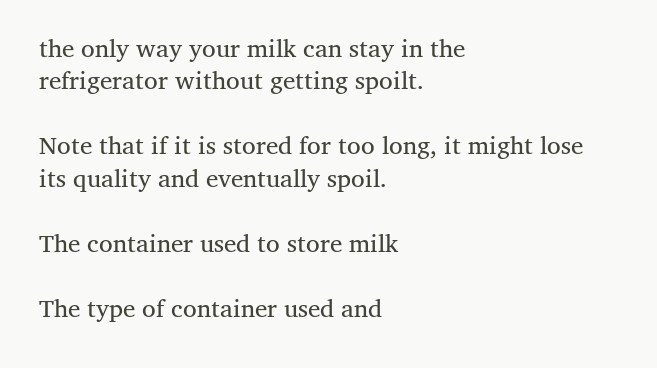the only way your milk can stay in the refrigerator without getting spoilt.

Note that if it is stored for too long, it might lose its quality and eventually spoil.

The container used to store milk

The type of container used and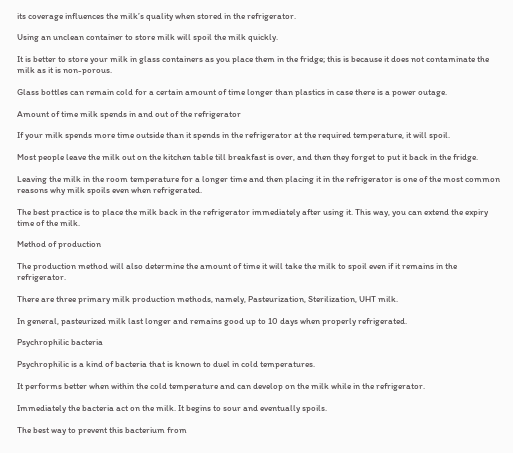its coverage influences the milk’s quality when stored in the refrigerator.

Using an unclean container to store milk will spoil the milk quickly.

It is better to store your milk in glass containers as you place them in the fridge; this is because it does not contaminate the milk as it is non-porous.

Glass bottles can remain cold for a certain amount of time longer than plastics in case there is a power outage.

Amount of time milk spends in and out of the refrigerator

If your milk spends more time outside than it spends in the refrigerator at the required temperature, it will spoil.

Most people leave the milk out on the kitchen table till breakfast is over, and then they forget to put it back in the fridge.

Leaving the milk in the room temperature for a longer time and then placing it in the refrigerator is one of the most common reasons why milk spoils even when refrigerated.

The best practice is to place the milk back in the refrigerator immediately after using it. This way, you can extend the expiry time of the milk.

Method of production

The production method will also determine the amount of time it will take the milk to spoil even if it remains in the refrigerator.

There are three primary milk production methods, namely, Pasteurization, Sterilization, UHT milk.

In general, pasteurized milk last longer and remains good up to 10 days when properly refrigerated.

Psychrophilic bacteria

Psychrophilic is a kind of bacteria that is known to duel in cold temperatures.

It performs better when within the cold temperature and can develop on the milk while in the refrigerator.

Immediately the bacteria act on the milk. It begins to sour and eventually spoils.

The best way to prevent this bacterium from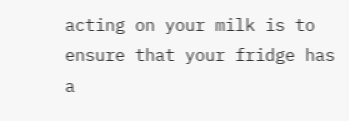acting on your milk is to ensure that your fridge has a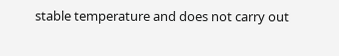stable temperature and does not carry out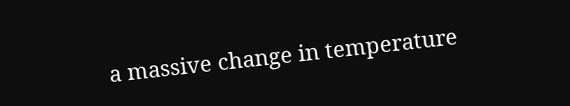a massive change in temperature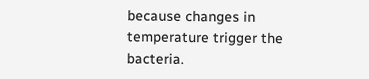because changes in temperature trigger the bacteria.